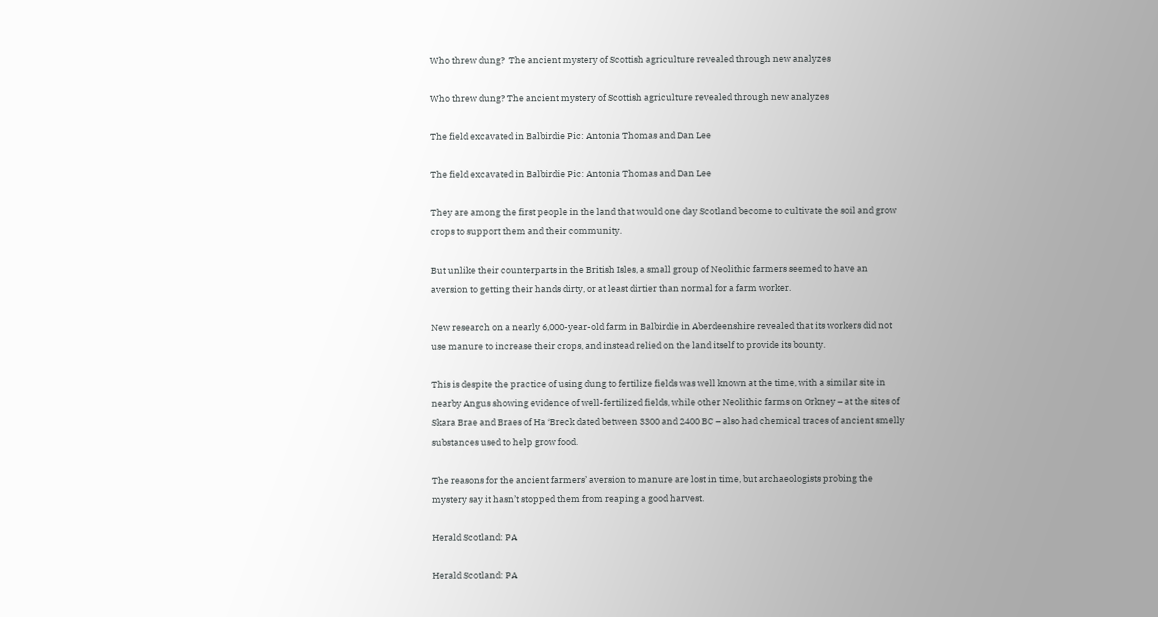Who threw dung?  The ancient mystery of Scottish agriculture revealed through new analyzes

Who threw dung? The ancient mystery of Scottish agriculture revealed through new analyzes

The field excavated in Balbirdie Pic: Antonia Thomas and Dan Lee

The field excavated in Balbirdie Pic: Antonia Thomas and Dan Lee

They are among the first people in the land that would one day Scotland become to cultivate the soil and grow crops to support them and their community.

But unlike their counterparts in the British Isles, a small group of Neolithic farmers seemed to have an aversion to getting their hands dirty, or at least dirtier than normal for a farm worker.

New research on a nearly 6,000-year-old farm in Balbirdie in Aberdeenshire revealed that its workers did not use manure to increase their crops, and instead relied on the land itself to provide its bounty.

This is despite the practice of using dung to fertilize fields was well known at the time, with a similar site in nearby Angus showing evidence of well-fertilized fields, while other Neolithic farms on Orkney – at the sites of Skara Brae and Braes of Ha ‘Breck dated between 3300 and 2400 BC – also had chemical traces of ancient smelly substances used to help grow food.

The reasons for the ancient farmers’ aversion to manure are lost in time, but archaeologists probing the mystery say it hasn’t stopped them from reaping a good harvest.

Herald Scotland: PA

Herald Scotland: PA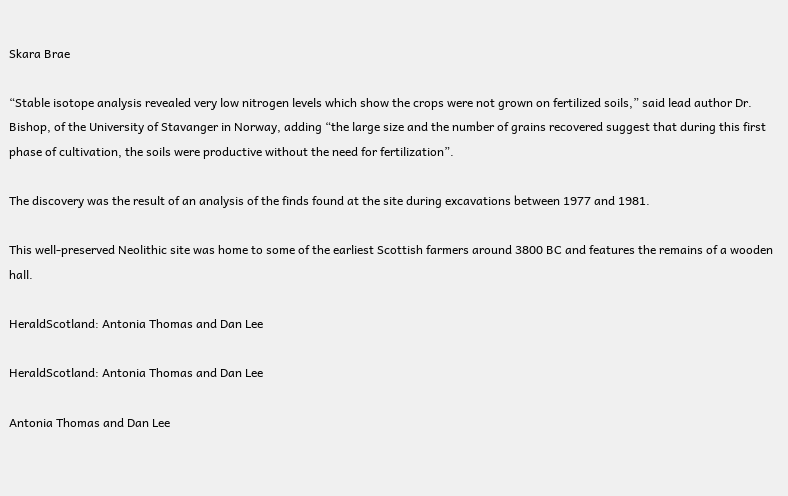Skara Brae

“Stable isotope analysis revealed very low nitrogen levels which show the crops were not grown on fertilized soils,” said lead author Dr. Bishop, of the University of Stavanger in Norway, adding “the large size and the number of grains recovered suggest that during this first phase of cultivation, the soils were productive without the need for fertilization”.

The discovery was the result of an analysis of the finds found at the site during excavations between 1977 and 1981.

This well-preserved Neolithic site was home to some of the earliest Scottish farmers around 3800 BC and features the remains of a wooden hall.

HeraldScotland: Antonia Thomas and Dan Lee

HeraldScotland: Antonia Thomas and Dan Lee

Antonia Thomas and Dan Lee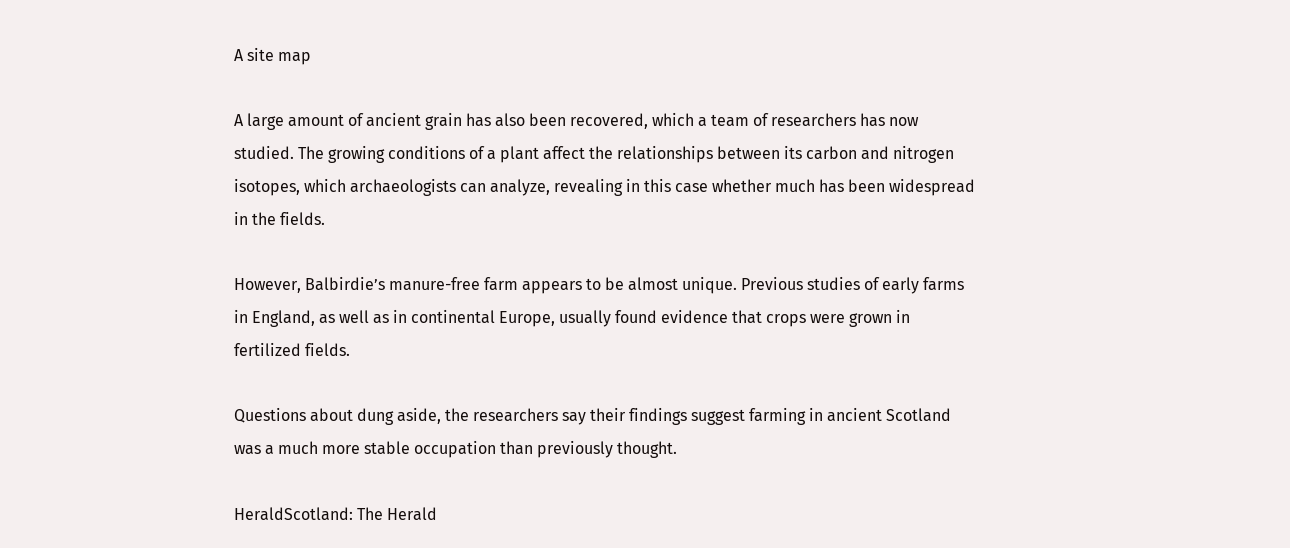A site map

A large amount of ancient grain has also been recovered, which a team of researchers has now studied. The growing conditions of a plant affect the relationships between its carbon and nitrogen isotopes, which archaeologists can analyze, revealing in this case whether much has been widespread in the fields.

However, Balbirdie’s manure-free farm appears to be almost unique. Previous studies of early farms in England, as well as in continental Europe, usually found evidence that crops were grown in fertilized fields.

Questions about dung aside, the researchers say their findings suggest farming in ancient Scotland was a much more stable occupation than previously thought.

HeraldScotland: The Herald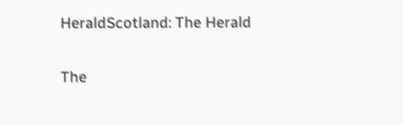HeraldScotland: The Herald

The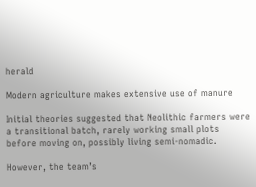herald

Modern agriculture makes extensive use of manure

Initial theories suggested that Neolithic farmers were a transitional batch, rarely working small plots before moving on, possibly living semi-nomadic.

However, the team’s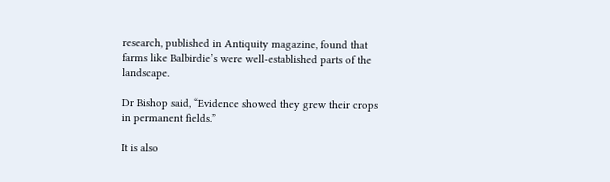research, published in Antiquity magazine, found that farms like Balbirdie’s were well-established parts of the landscape.

Dr Bishop said, “Evidence showed they grew their crops in permanent fields.”

It is also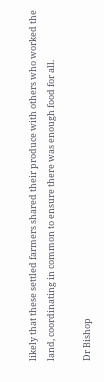likely that these settled farmers shared their produce with others who worked the land, coordinating in common to ensure there was enough food for all.

Dr Bishop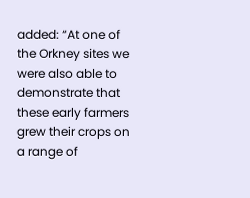added: “At one of the Orkney sites we were also able to demonstrate that these early farmers grew their crops on a range of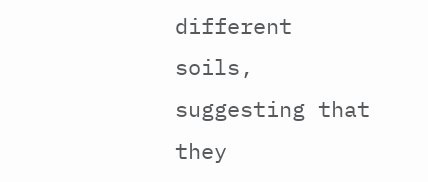different soils, suggesting that they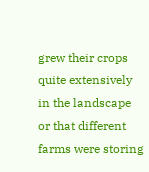grew their crops quite extensively in the landscape or that different farms were storing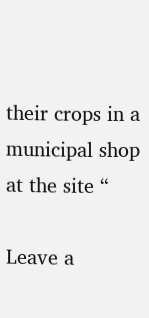their crops in a municipal shop at the site “

Leave a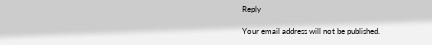Reply

Your email address will not be published.